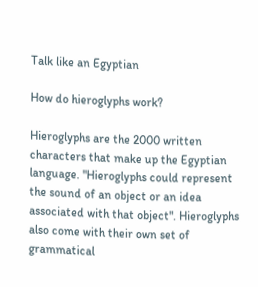Talk like an Egyptian

How do hieroglyphs work?

Hieroglyphs are the 2000 written characters that make up the Egyptian language. "Hieroglyphs could represent the sound of an object or an idea associated with that object". Hieroglyphs also come with their own set of grammatical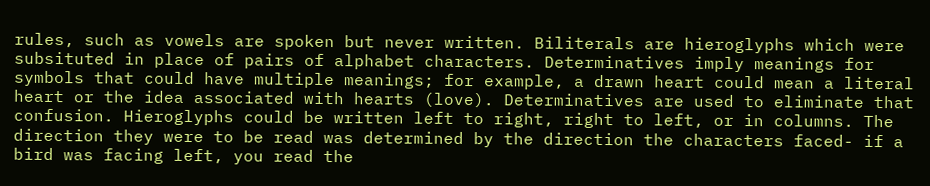rules, such as vowels are spoken but never written. Biliterals are hieroglyphs which were subsituted in place of pairs of alphabet characters. Determinatives imply meanings for symbols that could have multiple meanings; for example, a drawn heart could mean a literal heart or the idea associated with hearts (love). Determinatives are used to eliminate that confusion. Hieroglyphs could be written left to right, right to left, or in columns. The direction they were to be read was determined by the direction the characters faced- if a bird was facing left, you read the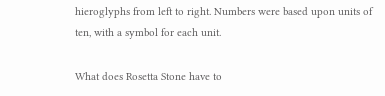hieroglyphs from left to right. Numbers were based upon units of ten, with a symbol for each unit.

What does Rosetta Stone have to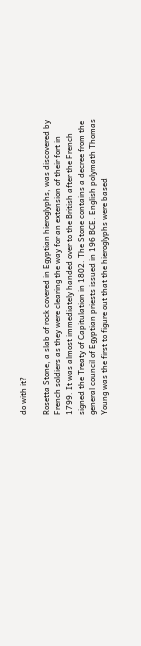do with it?

Rosetta Stone, a slab of rock covered in Egyptian hieroglyphs, was discovered by French soldiers as they were clearing the way for an extension of their fort in 1799. It was almost immediately handed over to the British after the French signed the Treaty of Capitulation in 1802. The Stone contains a decree from the general council of Egyptian priests issued in 196 BCE. English polymath Thomas Young was the first to figure out that the hieroglyphs were based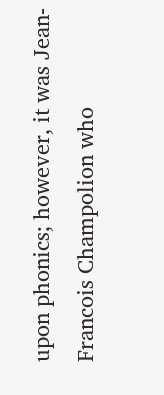upon phonics; however, it was Jean- Francois Champolion who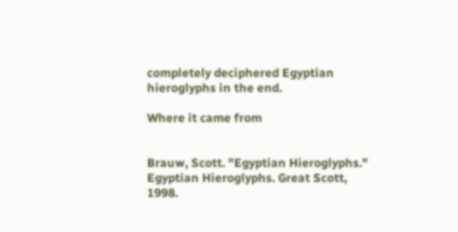completely deciphered Egyptian hieroglyphs in the end.

Where it came from


Brauw, Scott. "Egyptian Hieroglyphs." Egyptian Hieroglyphs. Great Scott, 1998.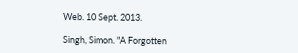Web. 10 Sept. 2013.

Singh, Simon. "A Forgotten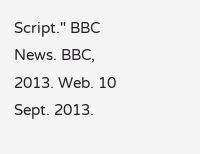Script." BBC News. BBC, 2013. Web. 10 Sept. 2013.